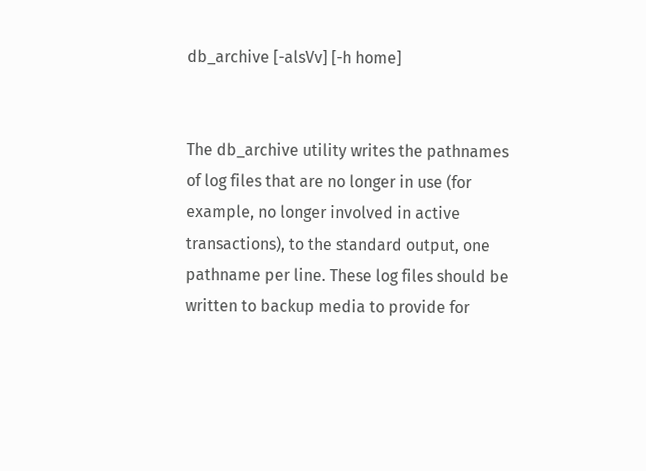db_archive [-alsVv] [-h home]


The db_archive utility writes the pathnames of log files that are no longer in use (for example, no longer involved in active transactions), to the standard output, one pathname per line. These log files should be written to backup media to provide for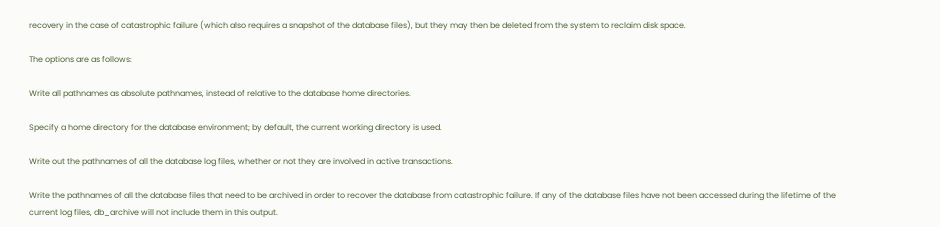recovery in the case of catastrophic failure (which also requires a snapshot of the database files), but they may then be deleted from the system to reclaim disk space.

The options are as follows:

Write all pathnames as absolute pathnames, instead of relative to the database home directories.

Specify a home directory for the database environment; by default, the current working directory is used.

Write out the pathnames of all the database log files, whether or not they are involved in active transactions.

Write the pathnames of all the database files that need to be archived in order to recover the database from catastrophic failure. If any of the database files have not been accessed during the lifetime of the current log files, db_archive will not include them in this output.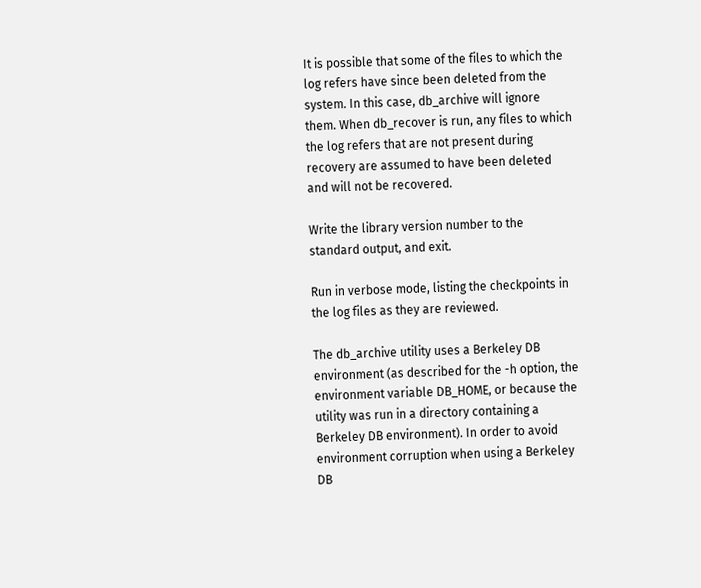It is possible that some of the files to which the log refers have since been deleted from the system. In this case, db_archive will ignore them. When db_recover is run, any files to which the log refers that are not present during recovery are assumed to have been deleted and will not be recovered.

Write the library version number to the standard output, and exit.

Run in verbose mode, listing the checkpoints in the log files as they are reviewed.

The db_archive utility uses a Berkeley DB environment (as described for the -h option, the environment variable DB_HOME, or because the utility was run in a directory containing a Berkeley DB environment). In order to avoid environment corruption when using a Berkeley DB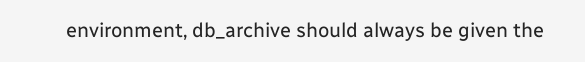environment, db_archive should always be given the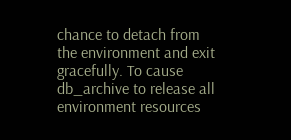chance to detach from the environment and exit gracefully. To cause db_archive to release all environment resources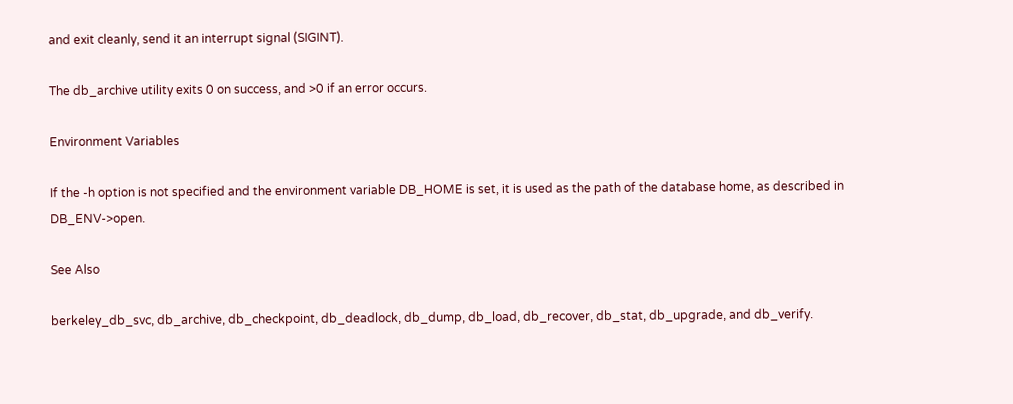and exit cleanly, send it an interrupt signal (SIGINT).

The db_archive utility exits 0 on success, and >0 if an error occurs.

Environment Variables

If the -h option is not specified and the environment variable DB_HOME is set, it is used as the path of the database home, as described in DB_ENV->open.

See Also

berkeley_db_svc, db_archive, db_checkpoint, db_deadlock, db_dump, db_load, db_recover, db_stat, db_upgrade, and db_verify.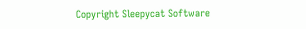Copyright Sleepycat Software